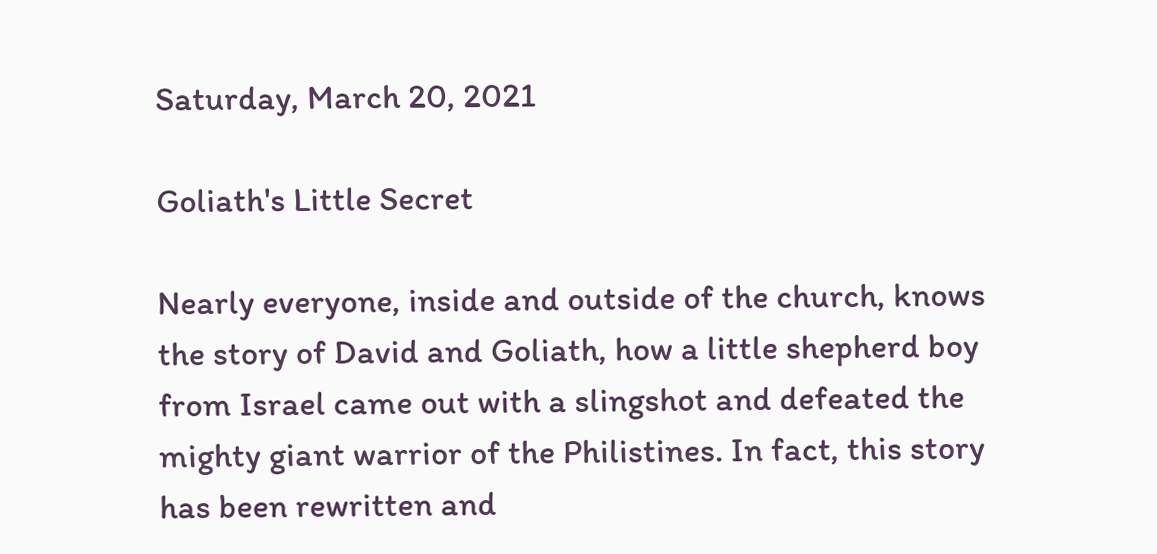Saturday, March 20, 2021

Goliath's Little Secret

Nearly everyone, inside and outside of the church, knows the story of David and Goliath, how a little shepherd boy from Israel came out with a slingshot and defeated the mighty giant warrior of the Philistines. In fact, this story has been rewritten and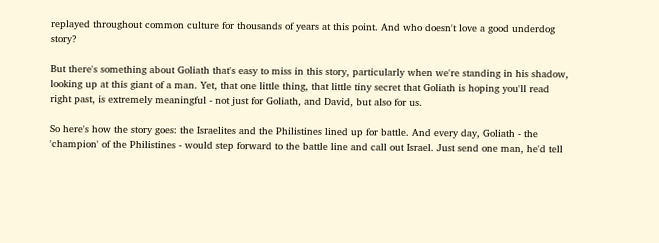replayed throughout common culture for thousands of years at this point. And who doesn't love a good underdog story?

But there's something about Goliath that's easy to miss in this story, particularly when we're standing in his shadow, looking up at this giant of a man. Yet, that one little thing, that little tiny secret that Goliath is hoping you'll read right past, is extremely meaningful - not just for Goliath, and David, but also for us.

So here's how the story goes: the Israelites and the Philistines lined up for battle. And every day, Goliath - the 'champion' of the Philistines - would step forward to the battle line and call out Israel. Just send one man, he'd tell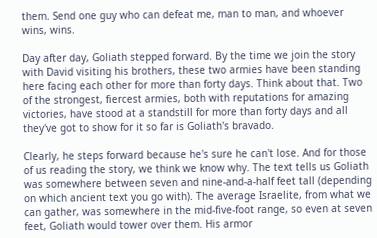them. Send one guy who can defeat me, man to man, and whoever wins, wins.

Day after day, Goliath stepped forward. By the time we join the story with David visiting his brothers, these two armies have been standing here facing each other for more than forty days. Think about that. Two of the strongest, fiercest armies, both with reputations for amazing victories, have stood at a standstill for more than forty days and all they've got to show for it so far is Goliath's bravado.

Clearly, he steps forward because he's sure he can't lose. And for those of us reading the story, we think we know why. The text tells us Goliath was somewhere between seven and nine-and-a-half feet tall (depending on which ancient text you go with). The average Israelite, from what we can gather, was somewhere in the mid-five-foot range, so even at seven feet, Goliath would tower over them. His armor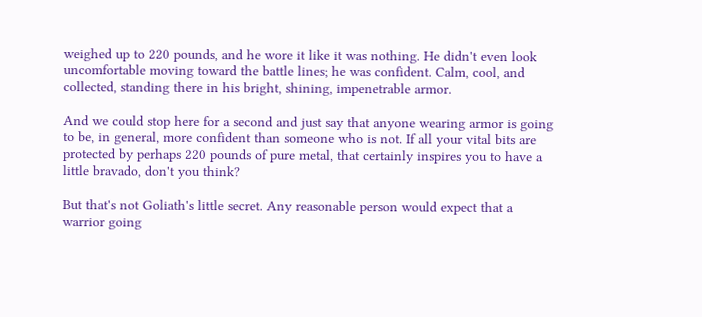weighed up to 220 pounds, and he wore it like it was nothing. He didn't even look uncomfortable moving toward the battle lines; he was confident. Calm, cool, and collected, standing there in his bright, shining, impenetrable armor.

And we could stop here for a second and just say that anyone wearing armor is going to be, in general, more confident than someone who is not. If all your vital bits are protected by perhaps 220 pounds of pure metal, that certainly inspires you to have a little bravado, don't you think?

But that's not Goliath's little secret. Any reasonable person would expect that a warrior going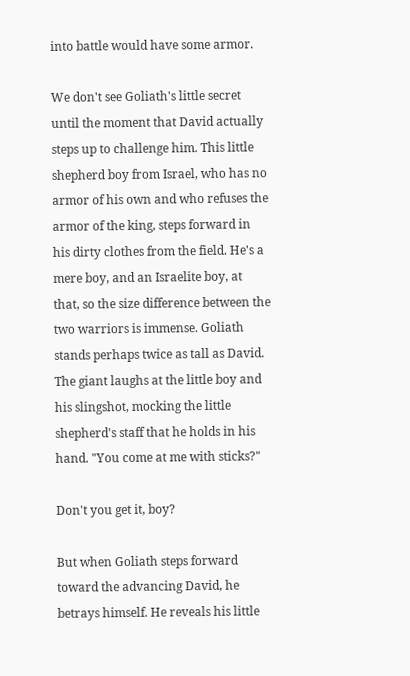into battle would have some armor.

We don't see Goliath's little secret until the moment that David actually steps up to challenge him. This little shepherd boy from Israel, who has no armor of his own and who refuses the armor of the king, steps forward in his dirty clothes from the field. He's a mere boy, and an Israelite boy, at that, so the size difference between the two warriors is immense. Goliath stands perhaps twice as tall as David. The giant laughs at the little boy and his slingshot, mocking the little shepherd's staff that he holds in his hand. "You come at me with sticks?"

Don't you get it, boy?

But when Goliath steps forward toward the advancing David, he betrays himself. He reveals his little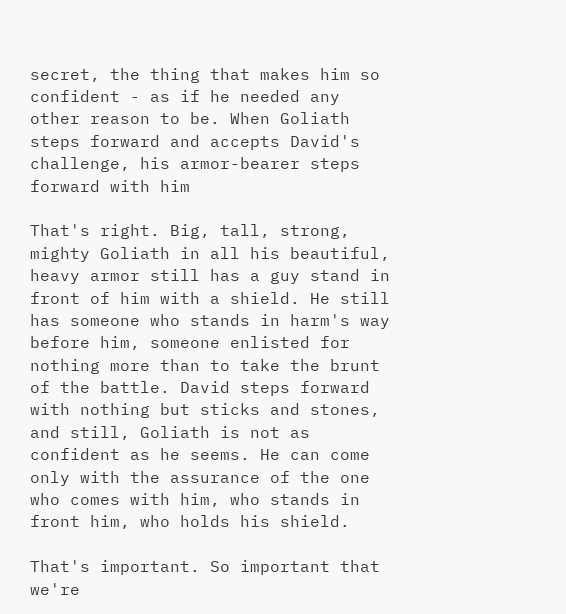secret, the thing that makes him so confident - as if he needed any other reason to be. When Goliath steps forward and accepts David's challenge, his armor-bearer steps forward with him

That's right. Big, tall, strong, mighty Goliath in all his beautiful, heavy armor still has a guy stand in front of him with a shield. He still has someone who stands in harm's way before him, someone enlisted for nothing more than to take the brunt of the battle. David steps forward with nothing but sticks and stones, and still, Goliath is not as confident as he seems. He can come only with the assurance of the one who comes with him, who stands in front him, who holds his shield.

That's important. So important that we're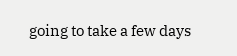going to take a few days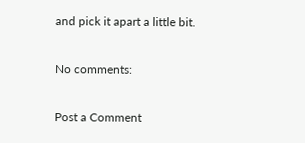and pick it apart a little bit.

No comments:

Post a Comment